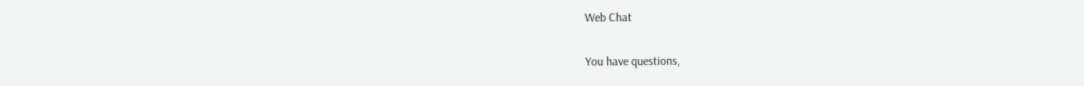Web Chat

You have questions,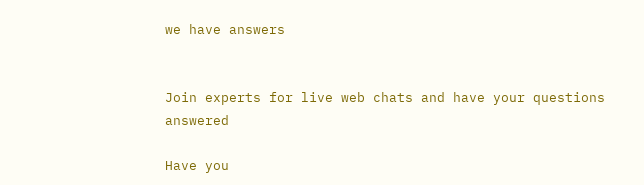we have answers


Join experts for live web chats and have your questions answered

Have you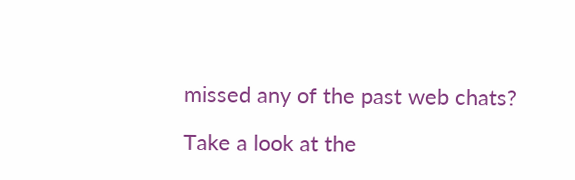missed any of the past web chats?

Take a look at the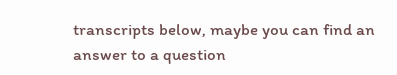transcripts below, maybe you can find an answer to a question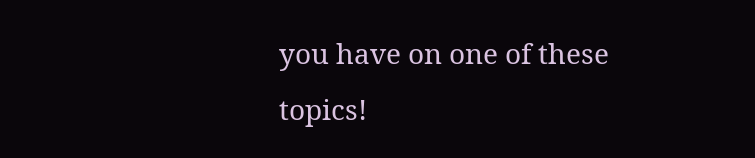you have on one of these topics!